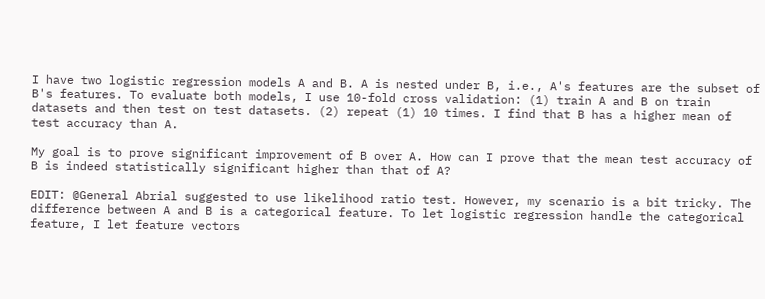I have two logistic regression models A and B. A is nested under B, i.e., A's features are the subset of B's features. To evaluate both models, I use 10-fold cross validation: (1) train A and B on train datasets and then test on test datasets. (2) repeat (1) 10 times. I find that B has a higher mean of test accuracy than A.

My goal is to prove significant improvement of B over A. How can I prove that the mean test accuracy of B is indeed statistically significant higher than that of A?

EDIT: @General Abrial suggested to use likelihood ratio test. However, my scenario is a bit tricky. The difference between A and B is a categorical feature. To let logistic regression handle the categorical feature, I let feature vectors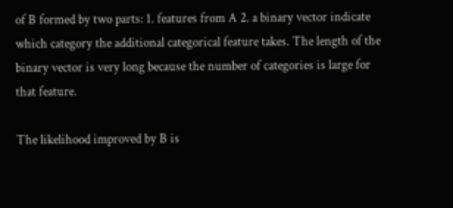of B formed by two parts: 1. features from A 2. a binary vector indicate which category the additional categorical feature takes. The length of the binary vector is very long because the number of categories is large for that feature.

The likelihood improved by B is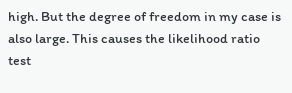high. But the degree of freedom in my case is also large. This causes the likelihood ratio test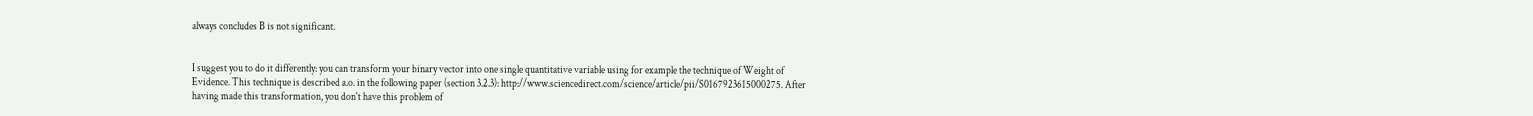always concludes B is not significant.


I suggest you to do it differently: you can transform your binary vector into one single quantitative variable using for example the technique of Weight of Evidence. This technique is described a.o. in the following paper (section 3.2.3): http://www.sciencedirect.com/science/article/pii/S0167923615000275. After having made this transformation, you don't have this problem of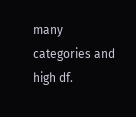many categories and high df.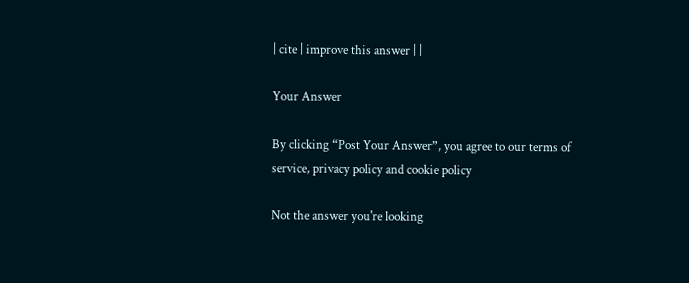| cite | improve this answer | |

Your Answer

By clicking “Post Your Answer”, you agree to our terms of service, privacy policy and cookie policy

Not the answer you're looking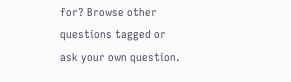for? Browse other questions tagged or ask your own question.